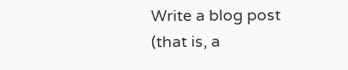Write a blog post (that is, a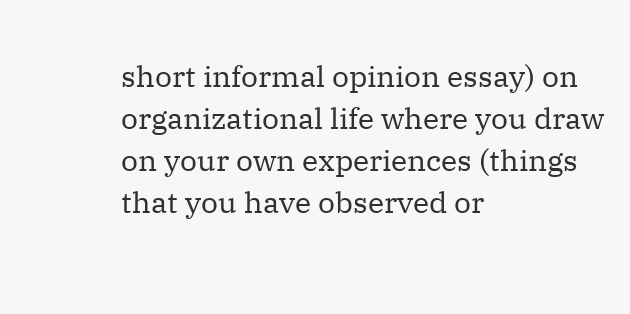short informal opinion essay) on organizational life where you draw on your own experiences (things that you have observed or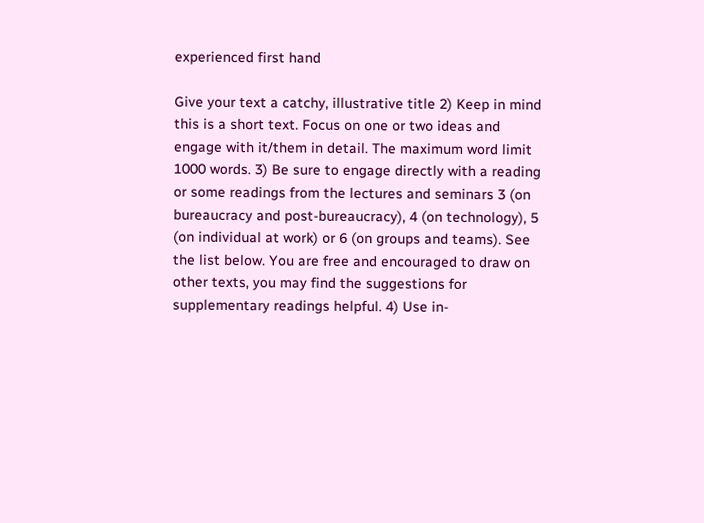experienced first hand

Give your text a catchy, illustrative title 2) Keep in mind this is a short text. Focus on one or two ideas and engage with it/them in detail. The maximum word limit 1000 words. 3) Be sure to engage directly with a reading or some readings from the lectures and seminars 3 (on bureaucracy and post-bureaucracy), 4 (on technology), 5 (on individual at work) or 6 (on groups and teams). See the list below. You are free and encouraged to draw on other texts, you may find the suggestions for supplementary readings helpful. 4) Use in-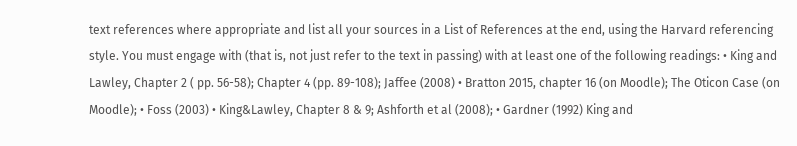text references where appropriate and list all your sources in a List of References at the end, using the Harvard referencing style. You must engage with (that is, not just refer to the text in passing) with at least one of the following readings: • King and Lawley, Chapter 2 ( pp. 56-58); Chapter 4 (pp. 89-108); Jaffee (2008) • Bratton 2015, chapter 16 (on Moodle); The Oticon Case (on Moodle); • Foss (2003) • King&Lawley, Chapter 8 & 9; Ashforth et al (2008); • Gardner (1992) King and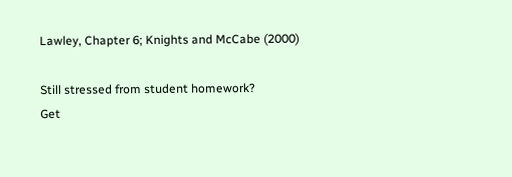Lawley, Chapter 6; Knights and McCabe (2000)

Still stressed from student homework?
Get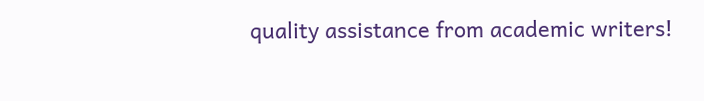quality assistance from academic writers!